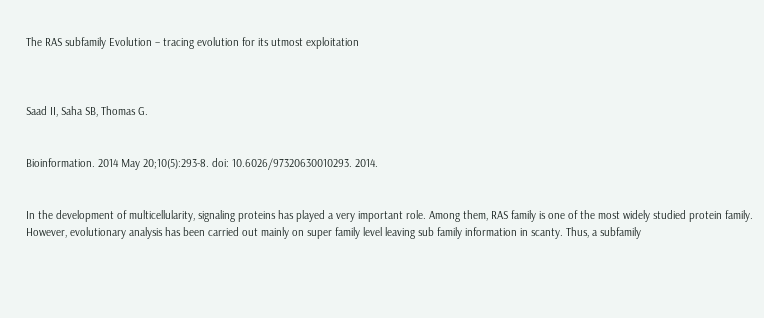The RAS subfamily Evolution – tracing evolution for its utmost exploitation



Saad II, Saha SB, Thomas G.


Bioinformation. 2014 May 20;10(5):293-8. doi: 10.6026/97320630010293. 2014.


In the development of multicellularity, signaling proteins has played a very important role. Among them, RAS family is one of the most widely studied protein family. However, evolutionary analysis has been carried out mainly on super family level leaving sub family information in scanty. Thus, a subfamily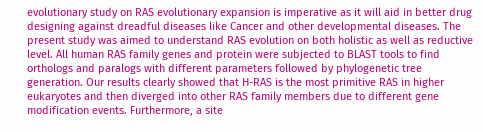evolutionary study on RAS evolutionary expansion is imperative as it will aid in better drug designing against dreadful diseases like Cancer and other developmental diseases. The present study was aimed to understand RAS evolution on both holistic as well as reductive level. All human RAS family genes and protein were subjected to BLAST tools to find orthologs and paralogs with different parameters followed by phylogenetic tree generation. Our results clearly showed that H-RAS is the most primitive RAS in higher eukaryotes and then diverged into other RAS family members due to different gene modification events. Furthermore, a site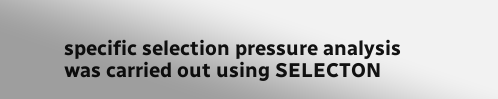specific selection pressure analysis was carried out using SELECTON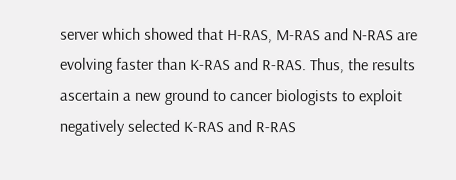server which showed that H-RAS, M-RAS and N-RAS are evolving faster than K-RAS and R-RAS. Thus, the results ascertain a new ground to cancer biologists to exploit negatively selected K-RAS and R-RAS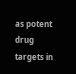as potent drug targets in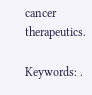cancer therapeutics.

Keywords: .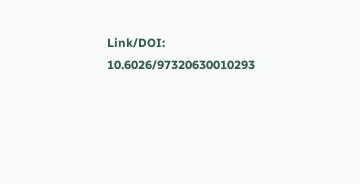Link/DOI: 10.6026/97320630010293